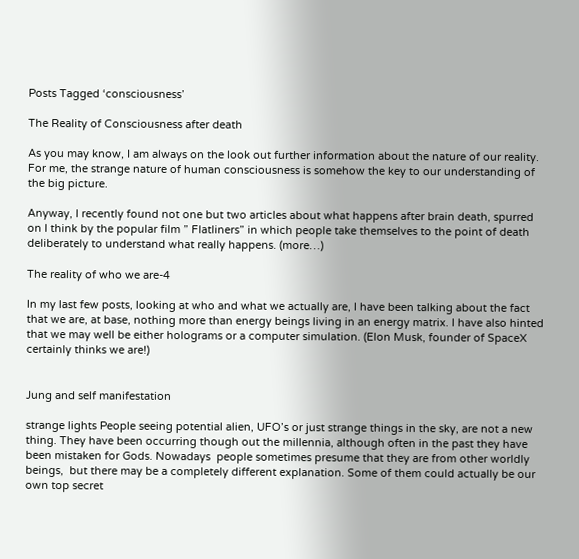Posts Tagged ‘consciousness’

The Reality of Consciousness after death

As you may know, I am always on the look out further information about the nature of our reality. For me, the strange nature of human consciousness is somehow the key to our understanding of the big picture.

Anyway, I recently found not one but two articles about what happens after brain death, spurred on I think by the popular film ” Flatliners” in which people take themselves to the point of death deliberately to understand what really happens. (more…)

The reality of who we are-4

In my last few posts, looking at who and what we actually are, I have been talking about the fact that we are, at base, nothing more than energy beings living in an energy matrix. I have also hinted that we may well be either holograms or a computer simulation. (Elon Musk, founder of SpaceX certainly thinks we are!)


Jung and self manifestation

strange lights People seeing potential alien, UFO’s or just strange things in the sky, are not a new thing. They have been occurring though out the millennia, although often in the past they have been mistaken for Gods. Nowadays  people sometimes presume that they are from other worldly beings,  but there may be a completely different explanation. Some of them could actually be our own top secret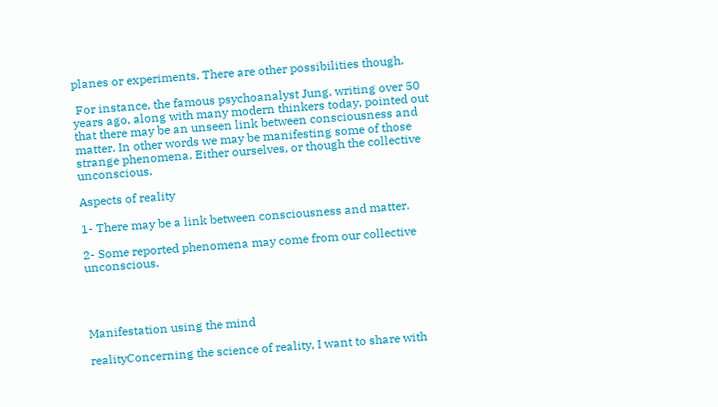planes or experiments. There are other possibilities though.

 For instance, the famous psychoanalyst Jung, writing over 50 years ago, along with many modern thinkers today, pointed out that there may be an unseen link between consciousness and matter. In other words we may be manifesting some of those strange phenomena. Either ourselves, or though the collective unconscious.

Aspects of reality

1- There may be a link between consciousness and matter.

2- Some reported phenomena may come from our collective unconscious.




Manifestation using the mind

realityConcerning the science of reality, I want to share with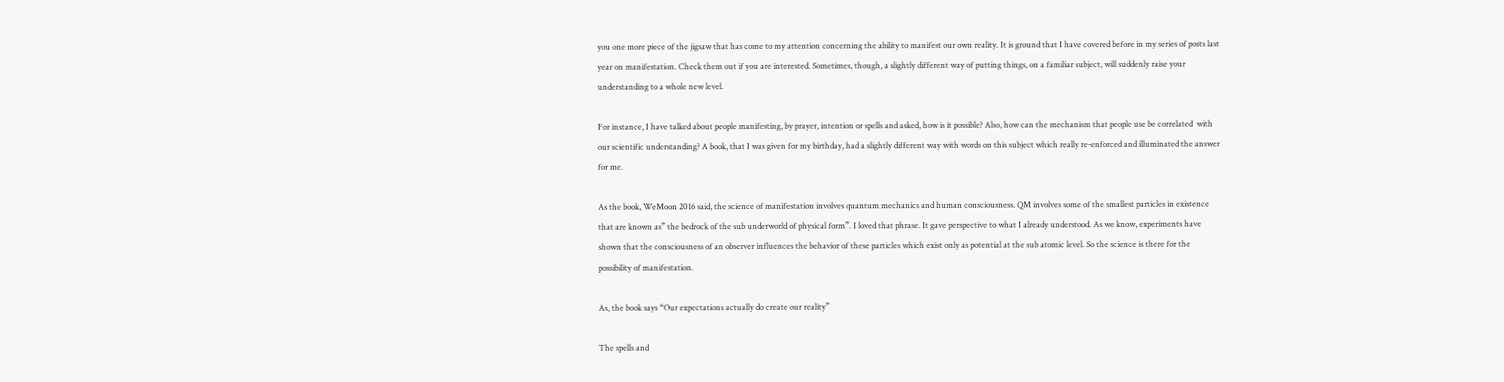you one more piece of the jigsaw that has come to my attention concerning the ability to manifest our own reality. It is ground that I have covered before in my series of posts last year on manifestation. Check them out if you are interested. Sometimes, though, a slightly different way of putting things, on a familiar subject, will suddenly raise your understanding to a whole new level.

For instance, I have talked about people manifesting, by prayer, intention or spells and asked, how is it possible? Also, how can the mechanism that people use be correlated  with our scientific understanding? A book, that I was given for my birthday, had a slightly different way with words on this subject which really re-enforced and illuminated the answer for me.

As the book, WeMoon 2016 said, the science of manifestation involves quantum mechanics and human consciousness. QM involves some of the smallest particles in existence that are known as” the bedrock of the sub underworld of physical form”. I loved that phrase. It gave perspective to what I already understood. As we know, experiments have shown that the consciousness of an observer influences the behavior of these particles which exist only as potential at the sub atomic level. So the science is there for the possibility of manifestation.

As, the book says “Our expectations actually do create our reality”

The spells and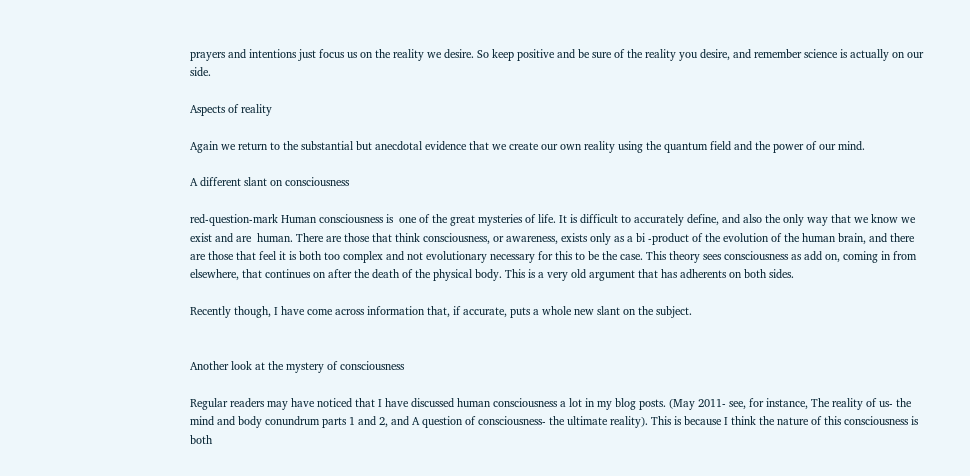prayers and intentions just focus us on the reality we desire. So keep positive and be sure of the reality you desire, and remember science is actually on our side.

Aspects of reality

Again we return to the substantial but anecdotal evidence that we create our own reality using the quantum field and the power of our mind.

A different slant on consciousness

red-question-mark Human consciousness is  one of the great mysteries of life. It is difficult to accurately define, and also the only way that we know we exist and are  human. There are those that think consciousness, or awareness, exists only as a bi -product of the evolution of the human brain, and there are those that feel it is both too complex and not evolutionary necessary for this to be the case. This theory sees consciousness as add on, coming in from elsewhere, that continues on after the death of the physical body. This is a very old argument that has adherents on both sides.

Recently though, I have come across information that, if accurate, puts a whole new slant on the subject.


Another look at the mystery of consciousness

Regular readers may have noticed that I have discussed human consciousness a lot in my blog posts. (May 2011- see, for instance, The reality of us- the mind and body conundrum parts 1 and 2, and A question of consciousness- the ultimate reality). This is because I think the nature of this consciousness is both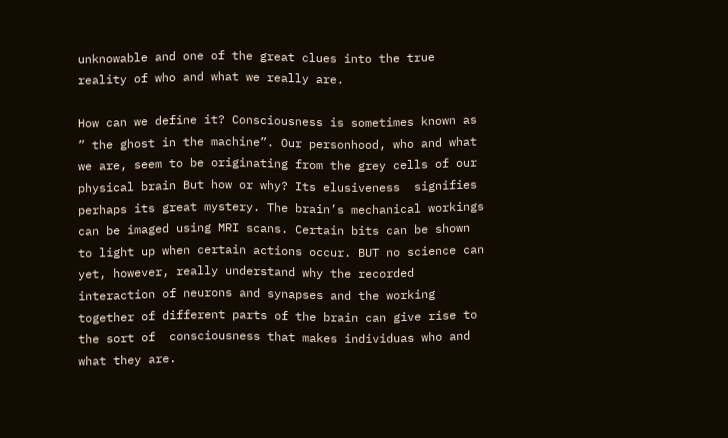unknowable and one of the great clues into the true reality of who and what we really are.

How can we define it? Consciousness is sometimes known as ” the ghost in the machine”. Our personhood, who and what we are, seem to be originating from the grey cells of our physical brain But how or why? Its elusiveness  signifies perhaps its great mystery. The brain’s mechanical workings can be imaged using MRI scans. Certain bits can be shown to light up when certain actions occur. BUT no science can yet, however, really understand why the recorded interaction of neurons and synapses and the working together of different parts of the brain can give rise to the sort of  consciousness that makes individuas who and what they are.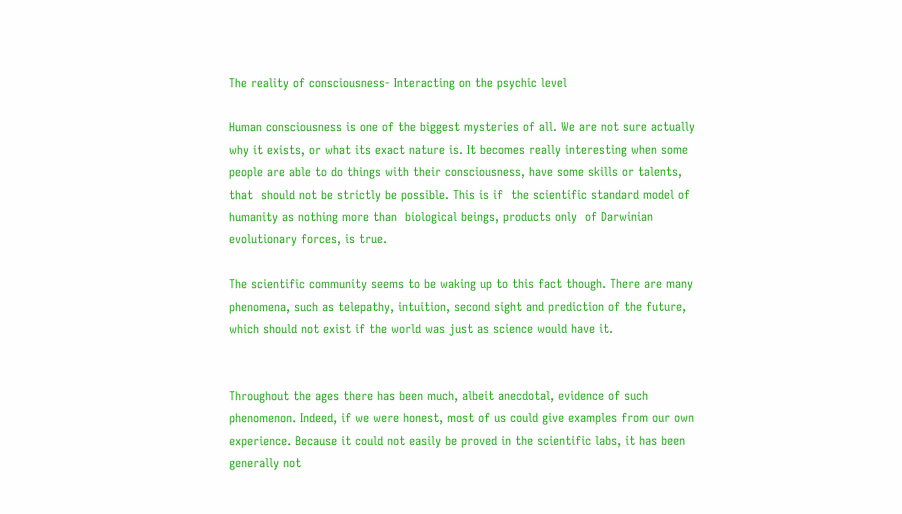The reality of consciousness- Interacting on the psychic level

Human consciousness is one of the biggest mysteries of all. We are not sure actually why it exists, or what its exact nature is. It becomes really interesting when some people are able to do things with their consciousness, have some skills or talents, that  should not be strictly be possible. This is if  the scientific standard model of humanity as nothing more than  biological beings, products only  of Darwinian evolutionary forces, is true.

The scientific community seems to be waking up to this fact though. There are many phenomena, such as telepathy, intuition, second sight and prediction of the future, which should not exist if the world was just as science would have it.


Throughout the ages there has been much, albeit anecdotal, evidence of such phenomenon. Indeed, if we were honest, most of us could give examples from our own experience. Because it could not easily be proved in the scientific labs, it has been generally not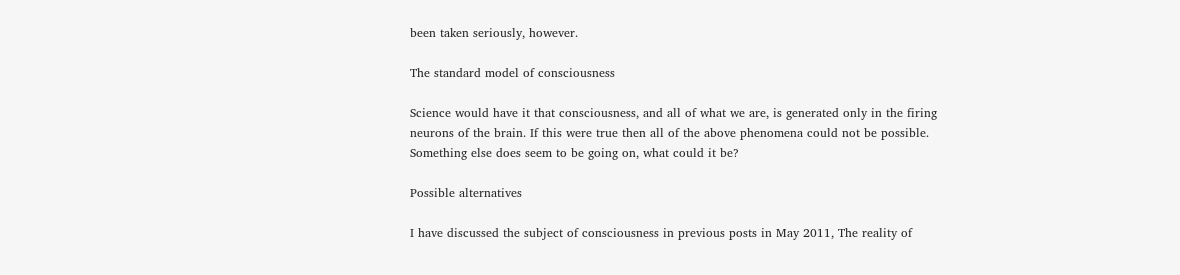been taken seriously, however.

The standard model of consciousness

Science would have it that consciousness, and all of what we are, is generated only in the firing neurons of the brain. If this were true then all of the above phenomena could not be possible. Something else does seem to be going on, what could it be?

Possible alternatives

I have discussed the subject of consciousness in previous posts in May 2011, The reality of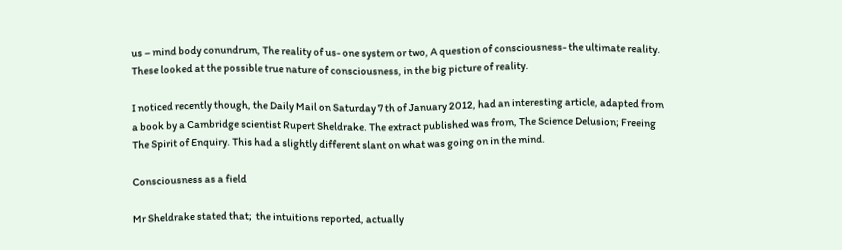us – mind body conundrum, The reality of us- one system or two, A question of consciousness- the ultimate reality. These looked at the possible true nature of consciousness, in the big picture of reality.

I noticed recently though, the Daily Mail on Saturday 7 th of January 2012, had an interesting article, adapted from a book by a Cambridge scientist Rupert Sheldrake. The extract published was from, The Science Delusion; Freeing The Spirit of Enquiry. This had a slightly different slant on what was going on in the mind.

Consciousness as a field

Mr Sheldrake stated that;  the intuitions reported, actually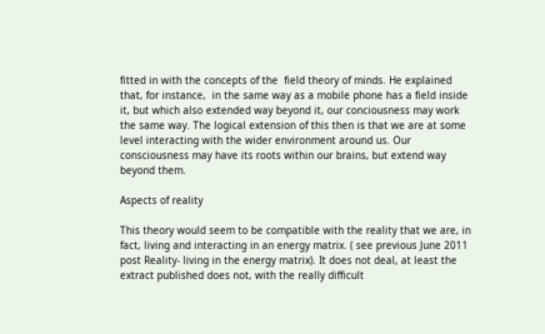fitted in with the concepts of the  field theory of minds. He explained that, for instance,  in the same way as a mobile phone has a field inside it, but which also extended way beyond it, our conciousness may work the same way. The logical extension of this then is that we are at some level interacting with the wider environment around us. Our consciousness may have its roots within our brains, but extend way beyond them.

Aspects of reality

This theory would seem to be compatible with the reality that we are, in fact, living and interacting in an energy matrix. ( see previous June 2011 post Reality- living in the energy matrix). It does not deal, at least the extract published does not, with the really difficult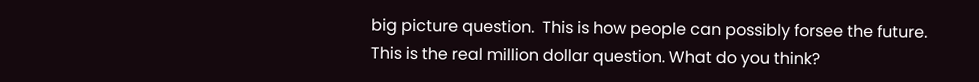big picture question.  This is how people can possibly forsee the future. This is the real million dollar question. What do you think?